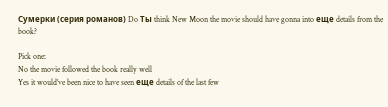Сумерки (серия романов) Do Ты think New Moon the movie should have gonna into еще details from the book?

Pick one:
No the movie followed the book really well
Yes it would've been nice to have seen еще details of the last few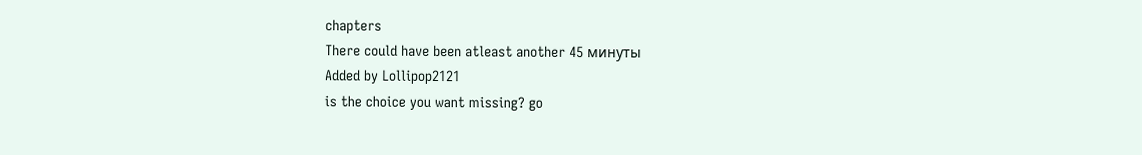chapters
There could have been atleast another 45 минуты
Added by Lollipop2121
is the choice you want missing? go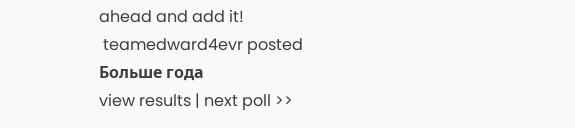ahead and add it!
 teamedward4evr posted Больше года
view results | next poll >>